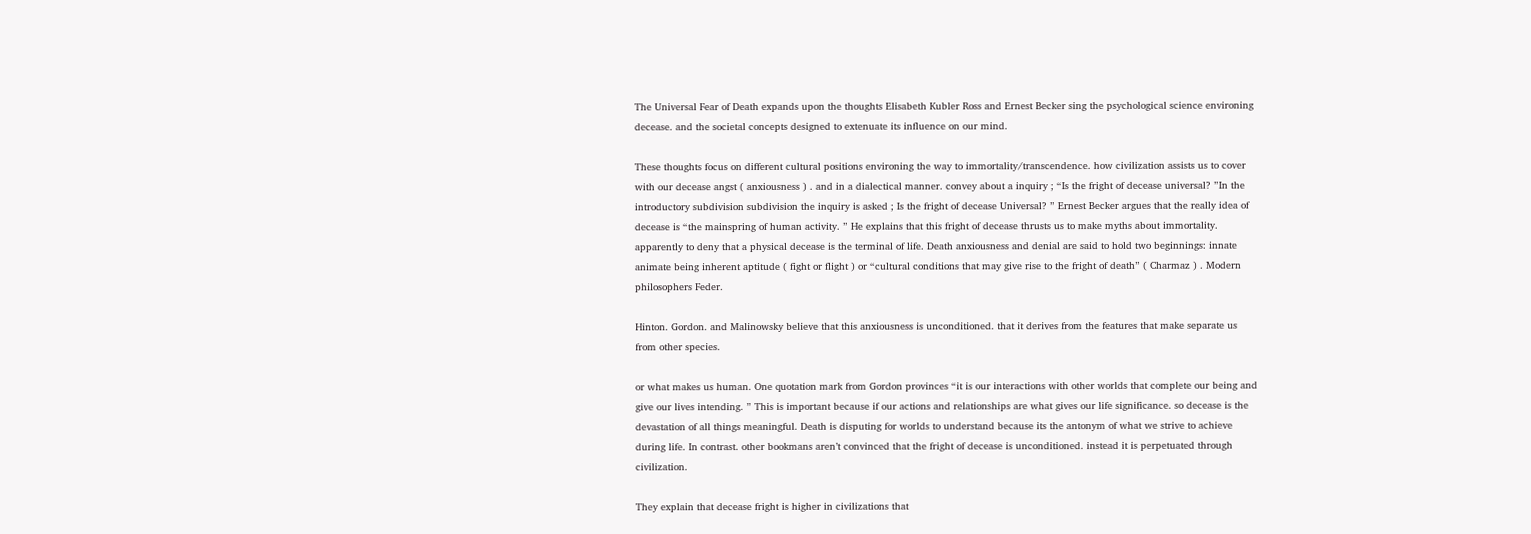The Universal Fear of Death expands upon the thoughts Elisabeth Kubler Ross and Ernest Becker sing the psychological science environing decease. and the societal concepts designed to extenuate its influence on our mind.

These thoughts focus on different cultural positions environing the way to immortality/transcendence. how civilization assists us to cover with our decease angst ( anxiousness ) . and in a dialectical manner. convey about a inquiry ; “Is the fright of decease universal? ”In the introductory subdivision subdivision the inquiry is asked ; Is the fright of decease Universal? ” Ernest Becker argues that the really idea of decease is “the mainspring of human activity. ” He explains that this fright of decease thrusts us to make myths about immortality. apparently to deny that a physical decease is the terminal of life. Death anxiousness and denial are said to hold two beginnings: innate animate being inherent aptitude ( fight or flight ) or “cultural conditions that may give rise to the fright of death” ( Charmaz ) . Modern philosophers Feder.

Hinton. Gordon. and Malinowsky believe that this anxiousness is unconditioned. that it derives from the features that make separate us from other species.

or what makes us human. One quotation mark from Gordon provinces “it is our interactions with other worlds that complete our being and give our lives intending. ” This is important because if our actions and relationships are what gives our life significance. so decease is the devastation of all things meaningful. Death is disputing for worlds to understand because its the antonym of what we strive to achieve during life. In contrast. other bookmans aren’t convinced that the fright of decease is unconditioned. instead it is perpetuated through civilization.

They explain that decease fright is higher in civilizations that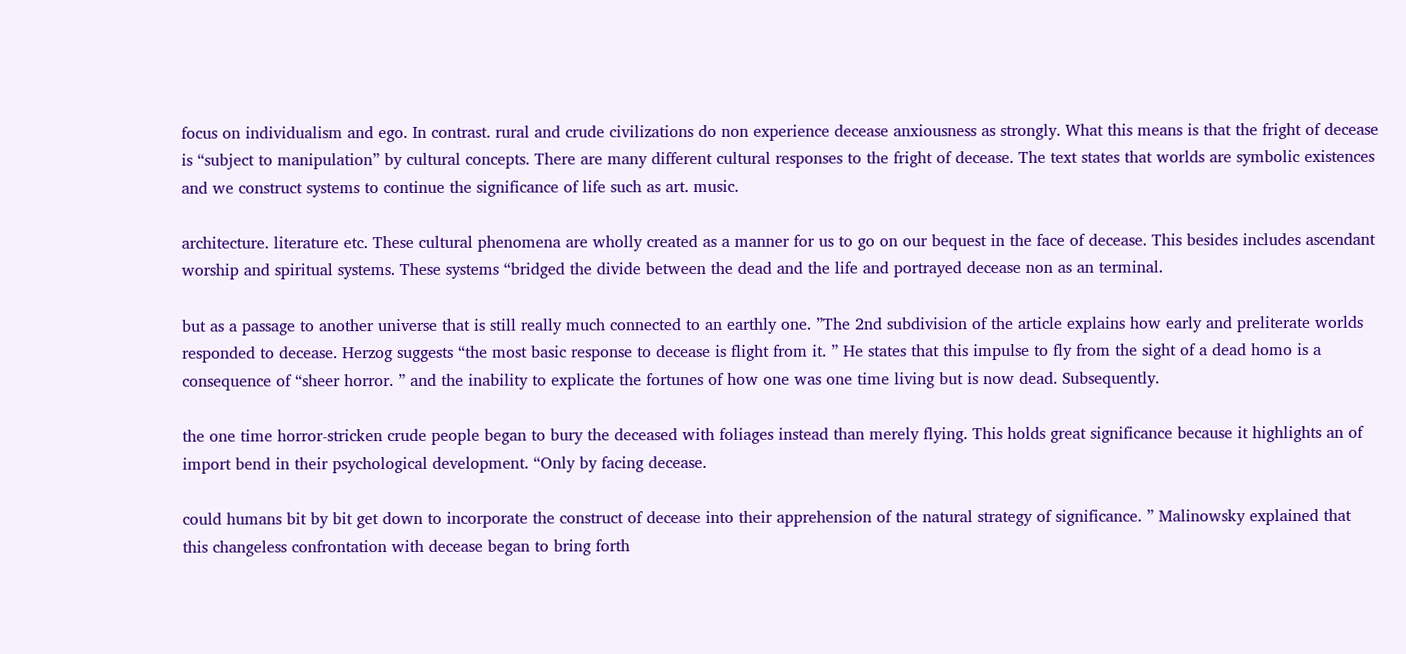focus on individualism and ego. In contrast. rural and crude civilizations do non experience decease anxiousness as strongly. What this means is that the fright of decease is “subject to manipulation” by cultural concepts. There are many different cultural responses to the fright of decease. The text states that worlds are symbolic existences and we construct systems to continue the significance of life such as art. music.

architecture. literature etc. These cultural phenomena are wholly created as a manner for us to go on our bequest in the face of decease. This besides includes ascendant worship and spiritual systems. These systems “bridged the divide between the dead and the life and portrayed decease non as an terminal.

but as a passage to another universe that is still really much connected to an earthly one. ”The 2nd subdivision of the article explains how early and preliterate worlds responded to decease. Herzog suggests “the most basic response to decease is flight from it. ” He states that this impulse to fly from the sight of a dead homo is a consequence of “sheer horror. ” and the inability to explicate the fortunes of how one was one time living but is now dead. Subsequently.

the one time horror-stricken crude people began to bury the deceased with foliages instead than merely flying. This holds great significance because it highlights an of import bend in their psychological development. “Only by facing decease.

could humans bit by bit get down to incorporate the construct of decease into their apprehension of the natural strategy of significance. ” Malinowsky explained that this changeless confrontation with decease began to bring forth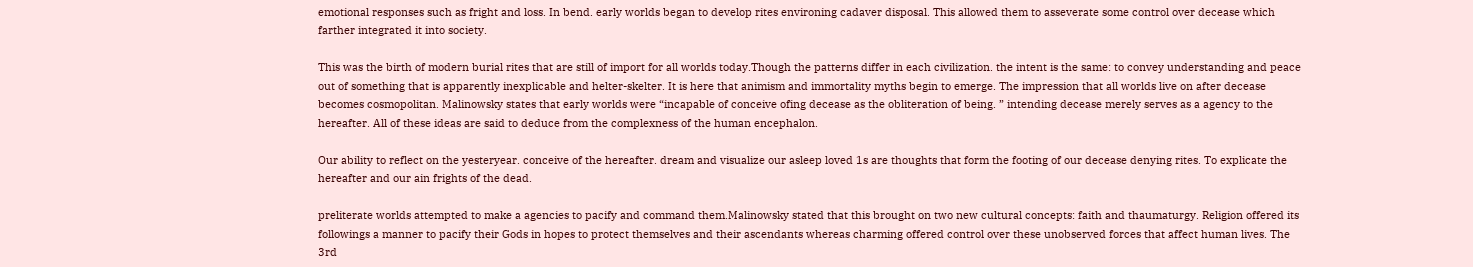emotional responses such as fright and loss. In bend. early worlds began to develop rites environing cadaver disposal. This allowed them to asseverate some control over decease which farther integrated it into society.

This was the birth of modern burial rites that are still of import for all worlds today.Though the patterns differ in each civilization. the intent is the same: to convey understanding and peace out of something that is apparently inexplicable and helter-skelter. It is here that animism and immortality myths begin to emerge. The impression that all worlds live on after decease becomes cosmopolitan. Malinowsky states that early worlds were “incapable of conceive ofing decease as the obliteration of being. ” intending decease merely serves as a agency to the hereafter. All of these ideas are said to deduce from the complexness of the human encephalon.

Our ability to reflect on the yesteryear. conceive of the hereafter. dream and visualize our asleep loved 1s are thoughts that form the footing of our decease denying rites. To explicate the hereafter and our ain frights of the dead.

preliterate worlds attempted to make a agencies to pacify and command them.Malinowsky stated that this brought on two new cultural concepts: faith and thaumaturgy. Religion offered its followings a manner to pacify their Gods in hopes to protect themselves and their ascendants whereas charming offered control over these unobserved forces that affect human lives. The 3rd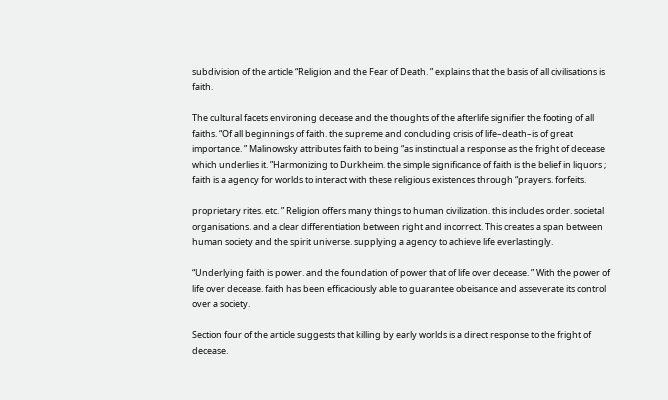subdivision of the article “Religion and the Fear of Death. ” explains that the basis of all civilisations is faith.

The cultural facets environing decease and the thoughts of the afterlife signifier the footing of all faiths. “Of all beginnings of faith. the supreme and concluding crisis of life–death–is of great importance. ” Malinowsky attributes faith to being “as instinctual a response as the fright of decease which underlies it. ”Harmonizing to Durkheim. the simple significance of faith is the belief in liquors ; faith is a agency for worlds to interact with these religious existences through “prayers. forfeits.

proprietary rites. etc. ” Religion offers many things to human civilization. this includes order. societal organisations. and a clear differentiation between right and incorrect. This creates a span between human society and the spirit universe. supplying a agency to achieve life everlastingly.

“Underlying faith is power. and the foundation of power that of life over decease. ” With the power of life over decease. faith has been efficaciously able to guarantee obeisance and asseverate its control over a society.

Section four of the article suggests that killing by early worlds is a direct response to the fright of decease.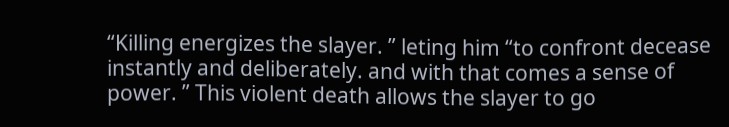“Killing energizes the slayer. ” leting him “to confront decease instantly and deliberately. and with that comes a sense of power. ” This violent death allows the slayer to go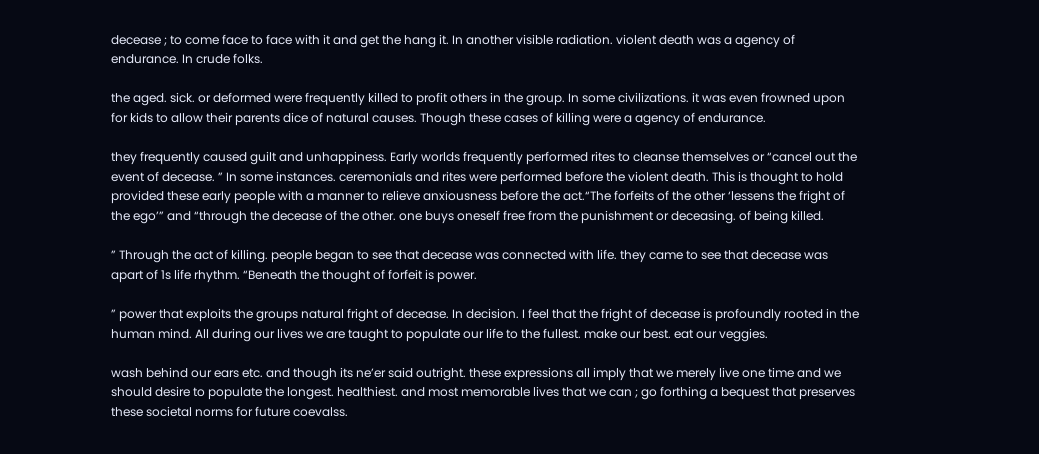decease ; to come face to face with it and get the hang it. In another visible radiation. violent death was a agency of endurance. In crude folks.

the aged. sick. or deformed were frequently killed to profit others in the group. In some civilizations. it was even frowned upon for kids to allow their parents dice of natural causes. Though these cases of killing were a agency of endurance.

they frequently caused guilt and unhappiness. Early worlds frequently performed rites to cleanse themselves or “cancel out the event of decease. ” In some instances. ceremonials and rites were performed before the violent death. This is thought to hold provided these early people with a manner to relieve anxiousness before the act.“The forfeits of the other ‘lessens the fright of the ego’” and “through the decease of the other. one buys oneself free from the punishment or deceasing. of being killed.

” Through the act of killing. people began to see that decease was connected with life. they came to see that decease was apart of 1s life rhythm. “Beneath the thought of forfeit is power.

” power that exploits the groups natural fright of decease. In decision. I feel that the fright of decease is profoundly rooted in the human mind. All during our lives we are taught to populate our life to the fullest. make our best. eat our veggies.

wash behind our ears etc. and though its ne’er said outright. these expressions all imply that we merely live one time and we should desire to populate the longest. healthiest. and most memorable lives that we can ; go forthing a bequest that preserves these societal norms for future coevalss.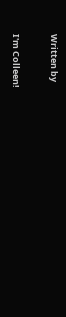Written by

I'm Colleen!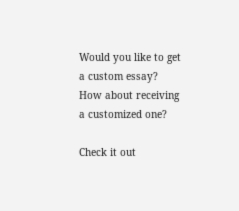Would you like to get a custom essay? How about receiving a customized one?

Check it out